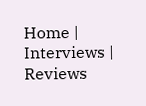Home | Interviews | Reviews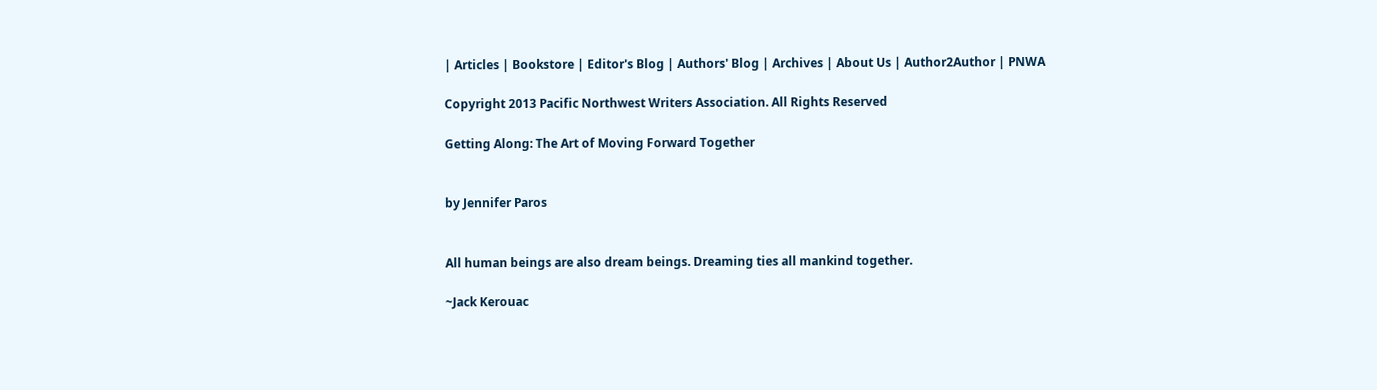| Articles | Bookstore | Editor's Blog | Authors' Blog | Archives | About Us | Author2Author | PNWA

Copyright 2013 Pacific Northwest Writers Association. All Rights Reserved

Getting Along: The Art of Moving Forward Together


by Jennifer Paros


All human beings are also dream beings. Dreaming ties all mankind together.

~Jack Kerouac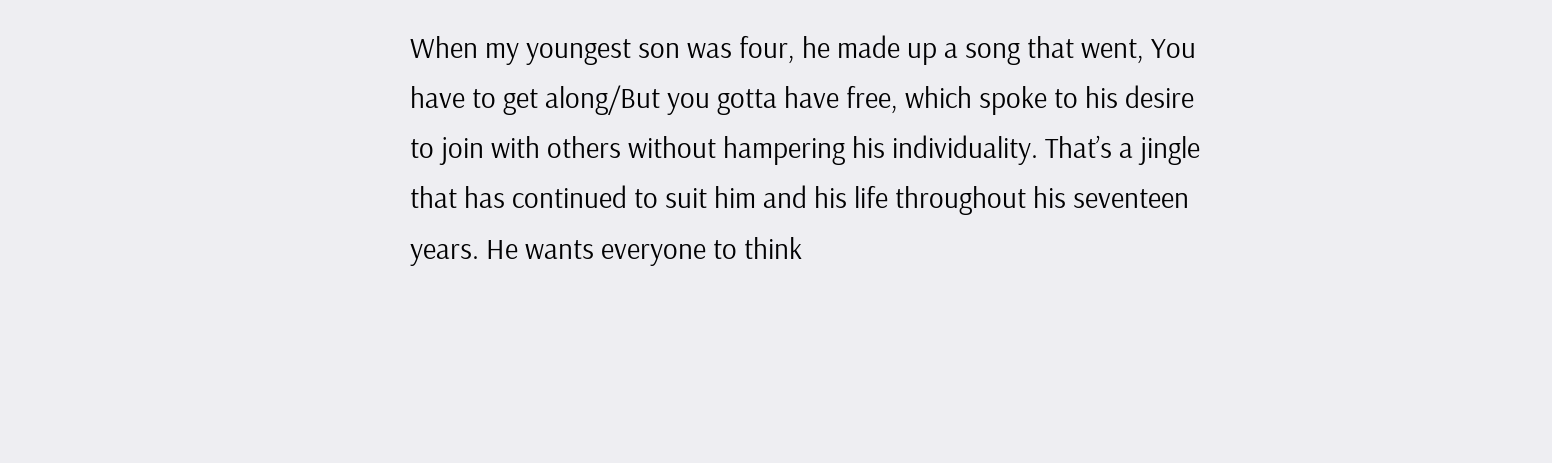When my youngest son was four, he made up a song that went, You have to get along/But you gotta have free, which spoke to his desire to join with others without hampering his individuality. That’s a jingle that has continued to suit him and his life throughout his seventeen years. He wants everyone to think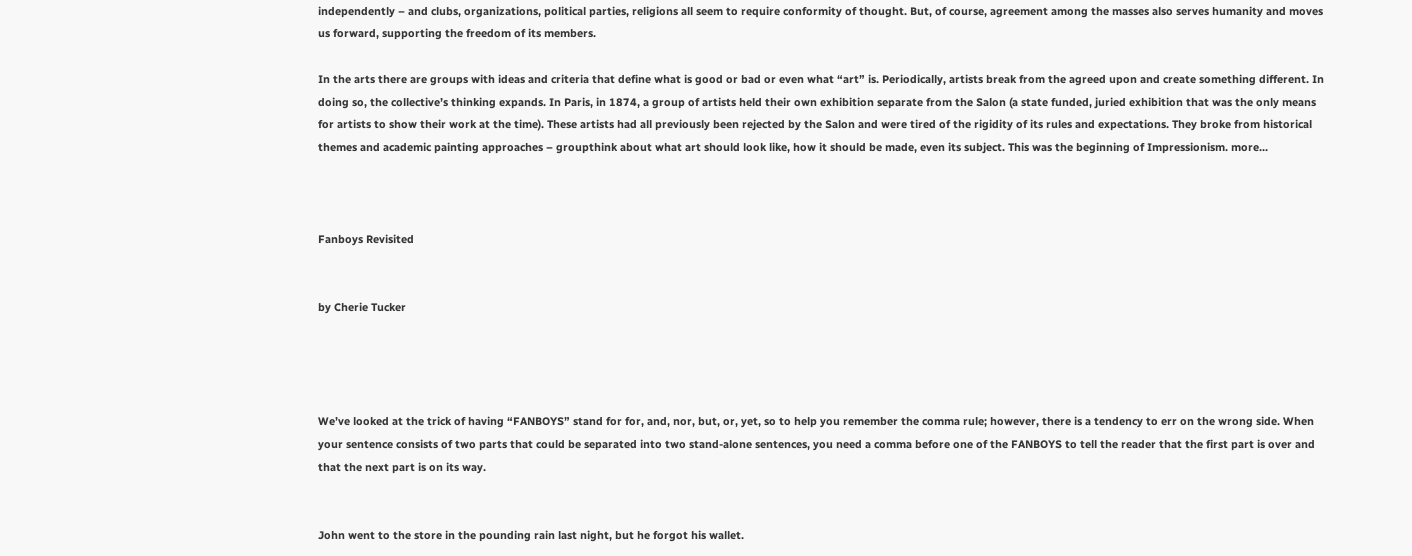independently – and clubs, organizations, political parties, religions all seem to require conformity of thought. But, of course, agreement among the masses also serves humanity and moves us forward, supporting the freedom of its members.

In the arts there are groups with ideas and criteria that define what is good or bad or even what “art” is. Periodically, artists break from the agreed upon and create something different. In doing so, the collective’s thinking expands. In Paris, in 1874, a group of artists held their own exhibition separate from the Salon (a state funded, juried exhibition that was the only means for artists to show their work at the time). These artists had all previously been rejected by the Salon and were tired of the rigidity of its rules and expectations. They broke from historical themes and academic painting approaches – groupthink about what art should look like, how it should be made, even its subject. This was the beginning of Impressionism. more...



Fanboys Revisited


by Cherie Tucker




We’ve looked at the trick of having “FANBOYS” stand for for, and, nor, but, or, yet, so to help you remember the comma rule; however, there is a tendency to err on the wrong side. When your sentence consists of two parts that could be separated into two stand-alone sentences, you need a comma before one of the FANBOYS to tell the reader that the first part is over and that the next part is on its way.


John went to the store in the pounding rain last night, but he forgot his wallet.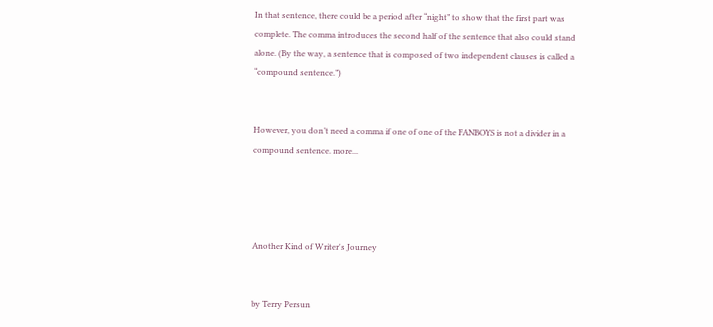In that sentence, there could be a period after “night” to show that the first part was complete. The comma introduces the second half of the sentence that also could stand alone. (By the way, a sentence that is composed of two independent clauses is called a “compound sentence.”)


However, you don’t need a comma if one of one of the FANBOYS is not a divider in a compound sentence. more...




Another Kind of Writer's Journey


by Terry Persun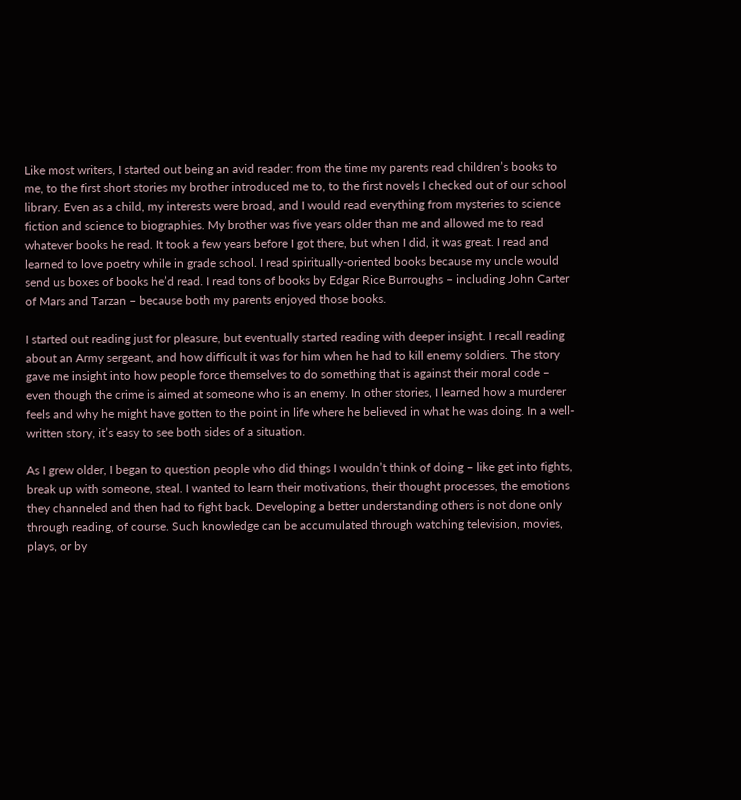Like most writers, I started out being an avid reader: from the time my parents read children’s books to me, to the first short stories my brother introduced me to, to the first novels I checked out of our school library. Even as a child, my interests were broad, and I would read everything from mysteries to science fiction and science to biographies. My brother was five years older than me and allowed me to read whatever books he read. It took a few years before I got there, but when I did, it was great. I read and learned to love poetry while in grade school. I read spiritually-oriented books because my uncle would send us boxes of books he’d read. I read tons of books by Edgar Rice Burroughs – including John Carter of Mars and Tarzan – because both my parents enjoyed those books.

I started out reading just for pleasure, but eventually started reading with deeper insight. I recall reading about an Army sergeant, and how difficult it was for him when he had to kill enemy soldiers. The story gave me insight into how people force themselves to do something that is against their moral code – even though the crime is aimed at someone who is an enemy. In other stories, I learned how a murderer feels and why he might have gotten to the point in life where he believed in what he was doing. In a well-written story, it’s easy to see both sides of a situation.

As I grew older, I began to question people who did things I wouldn’t think of doing – like get into fights, break up with someone, steal. I wanted to learn their motivations, their thought processes, the emotions they channeled and then had to fight back. Developing a better understanding others is not done only through reading, of course. Such knowledge can be accumulated through watching television, movies, plays, or by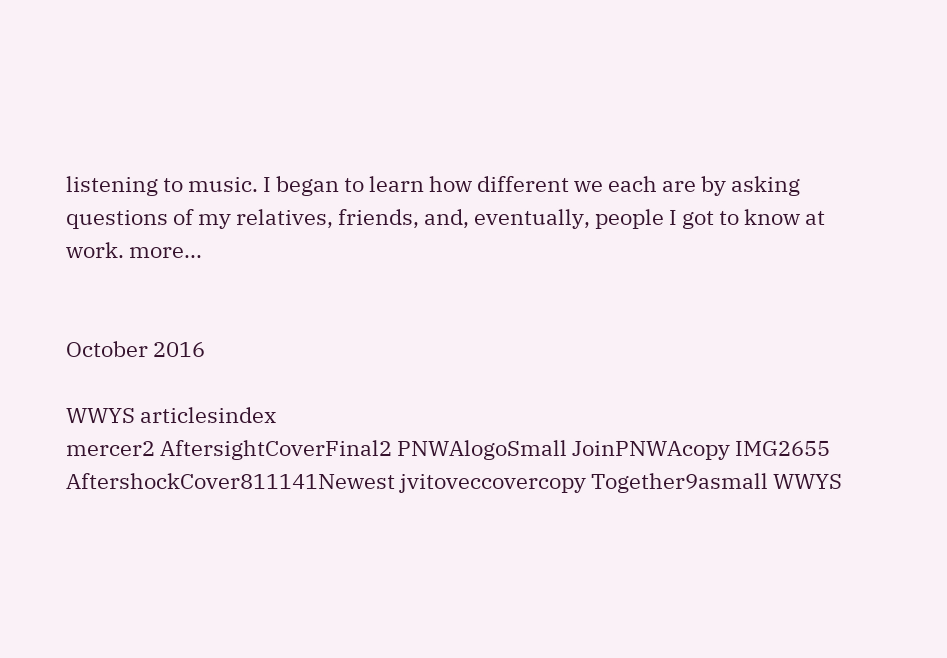listening to music. I began to learn how different we each are by asking questions of my relatives, friends, and, eventually, people I got to know at work. more...


October 2016

WWYS articlesindex
mercer2 AftersightCoverFinal2 PNWAlogoSmall JoinPNWAcopy IMG2655 AftershockCover811141Newest jvitoveccovercopy Together9asmall WWYS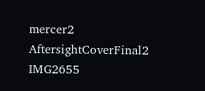mercer2 AftersightCoverFinal2 IMG2655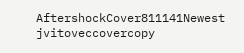AftershockCover811141Newest jvitoveccovercopy